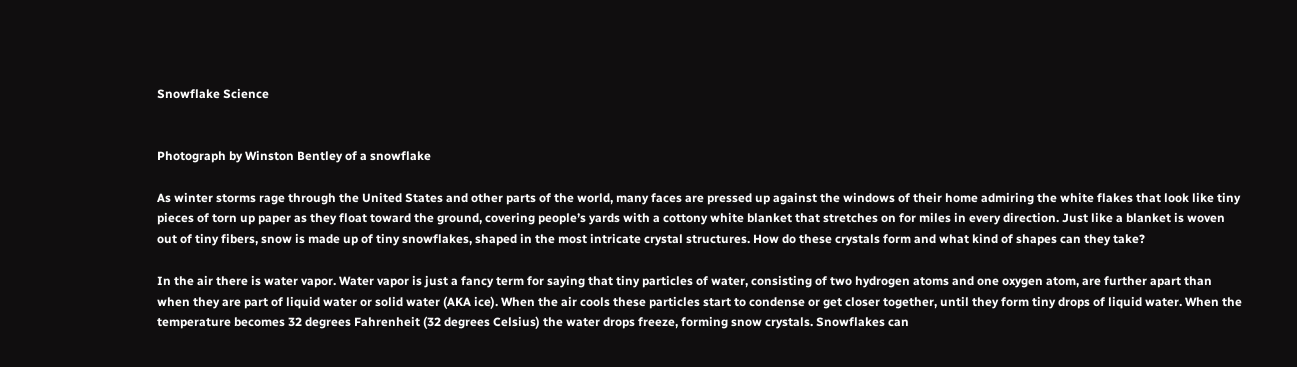Snowflake Science


Photograph by Winston Bentley of a snowflake

As winter storms rage through the United States and other parts of the world, many faces are pressed up against the windows of their home admiring the white flakes that look like tiny pieces of torn up paper as they float toward the ground, covering people’s yards with a cottony white blanket that stretches on for miles in every direction. Just like a blanket is woven out of tiny fibers, snow is made up of tiny snowflakes, shaped in the most intricate crystal structures. How do these crystals form and what kind of shapes can they take?

In the air there is water vapor. Water vapor is just a fancy term for saying that tiny particles of water, consisting of two hydrogen atoms and one oxygen atom, are further apart than when they are part of liquid water or solid water (AKA ice). When the air cools these particles start to condense or get closer together, until they form tiny drops of liquid water. When the temperature becomes 32 degrees Fahrenheit (32 degrees Celsius) the water drops freeze, forming snow crystals. Snowflakes can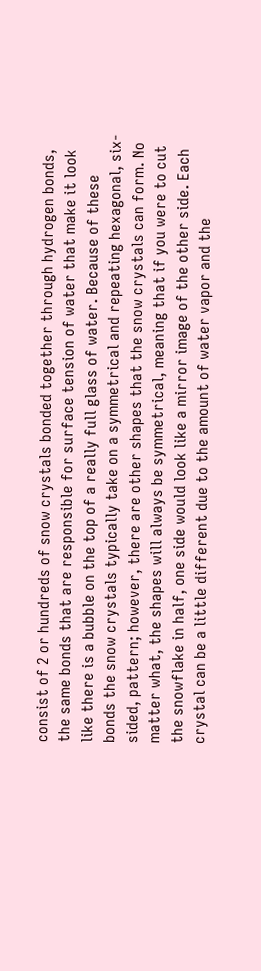consist of 2 or hundreds of snow crystals bonded together through hydrogen bonds, the same bonds that are responsible for surface tension of water that make it look like there is a bubble on the top of a really full glass of water. Because of these bonds the snow crystals typically take on a symmetrical and repeating hexagonal, six-sided, pattern; however, there are other shapes that the snow crystals can form. No matter what, the shapes will always be symmetrical, meaning that if you were to cut the snowflake in half, one side would look like a mirror image of the other side. Each crystal can be a little different due to the amount of water vapor and the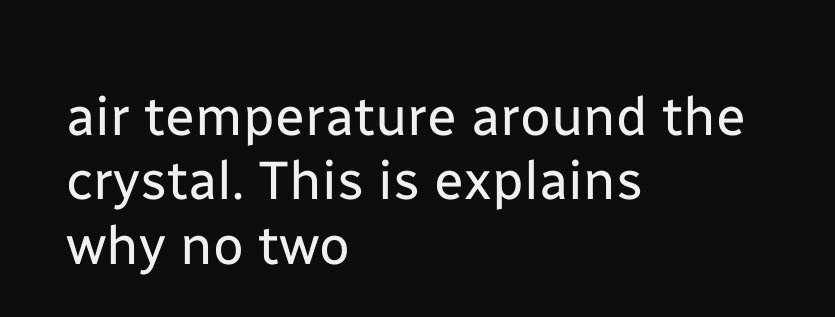air temperature around the crystal. This is explains why no two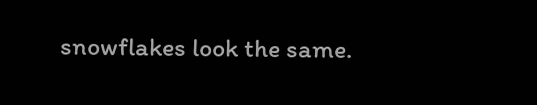snowflakes look the same.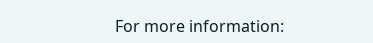For more information: